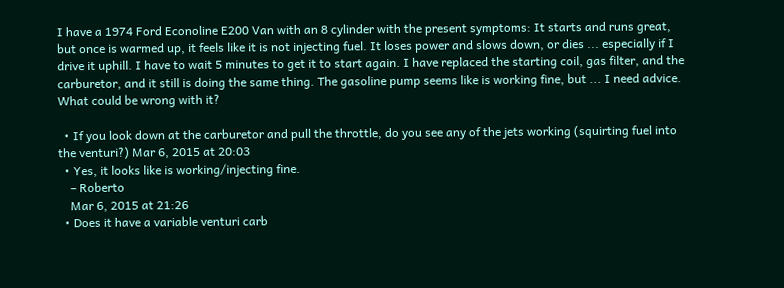I have a 1974 Ford Econoline E200 Van with an 8 cylinder with the present symptoms: It starts and runs great, but once is warmed up, it feels like it is not injecting fuel. It loses power and slows down, or dies ... especially if I drive it uphill. I have to wait 5 minutes to get it to start again. I have replaced the starting coil, gas filter, and the carburetor, and it still is doing the same thing. The gasoline pump seems like is working fine, but ... I need advice. What could be wrong with it?

  • If you look down at the carburetor and pull the throttle, do you see any of the jets working (squirting fuel into the venturi?) Mar 6, 2015 at 20:03
  • Yes, it looks like is working/injecting fine.
    – Roberto
    Mar 6, 2015 at 21:26
  • Does it have a variable venturi carb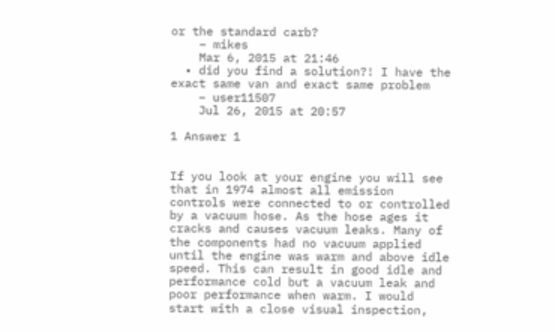or the standard carb?
    – mikes
    Mar 6, 2015 at 21:46
  • did you find a solution?! I have the exact same van and exact same problem
    – user11507
    Jul 26, 2015 at 20:57

1 Answer 1


If you look at your engine you will see that in 1974 almost all emission controls were connected to or controlled by a vacuum hose. As the hose ages it cracks and causes vacuum leaks. Many of the components had no vacuum applied until the engine was warm and above idle speed. This can result in good idle and performance cold but a vacuum leak and poor performance when warm. I would start with a close visual inspection,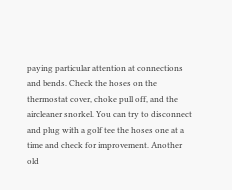paying particular attention at connections and bends. Check the hoses on the thermostat cover, choke pull off, and the aircleaner snorkel. You can try to disconnect and plug with a golf tee the hoses one at a time and check for improvement. Another old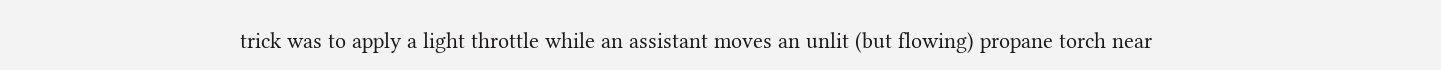trick was to apply a light throttle while an assistant moves an unlit (but flowing) propane torch near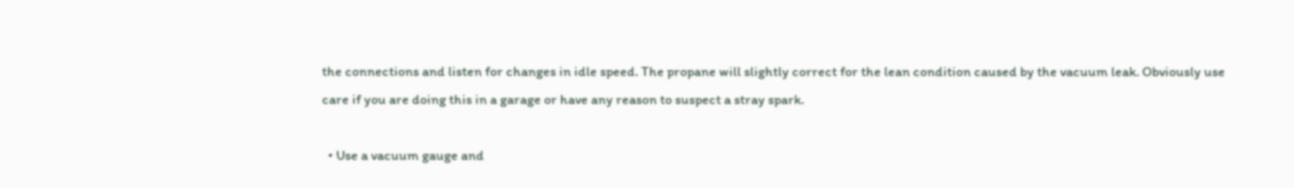the connections and listen for changes in idle speed. The propane will slightly correct for the lean condition caused by the vacuum leak. Obviously use care if you are doing this in a garage or have any reason to suspect a stray spark.

  • Use a vacuum gauge and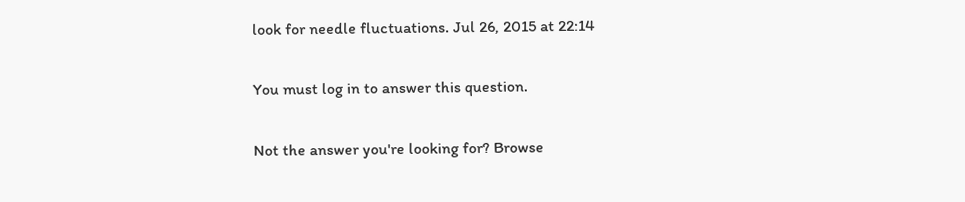look for needle fluctuations. Jul 26, 2015 at 22:14

You must log in to answer this question.

Not the answer you're looking for? Browse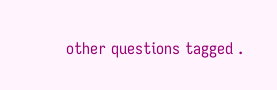other questions tagged .